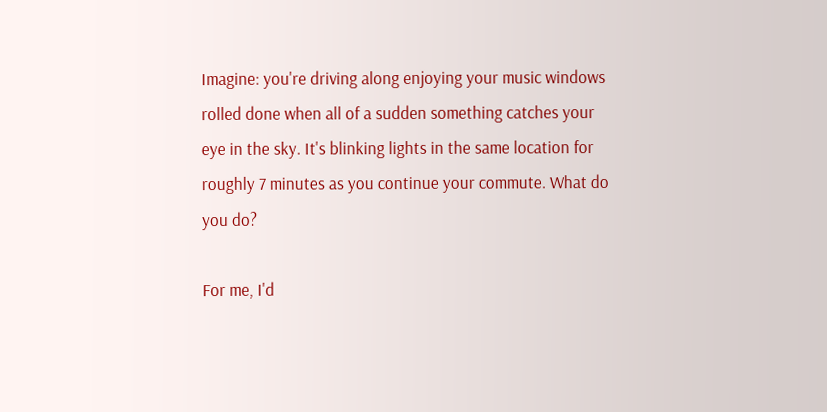Imagine: you're driving along enjoying your music windows rolled done when all of a sudden something catches your eye in the sky. It's blinking lights in the same location for roughly 7 minutes as you continue your commute. What do you do?

For me, I'd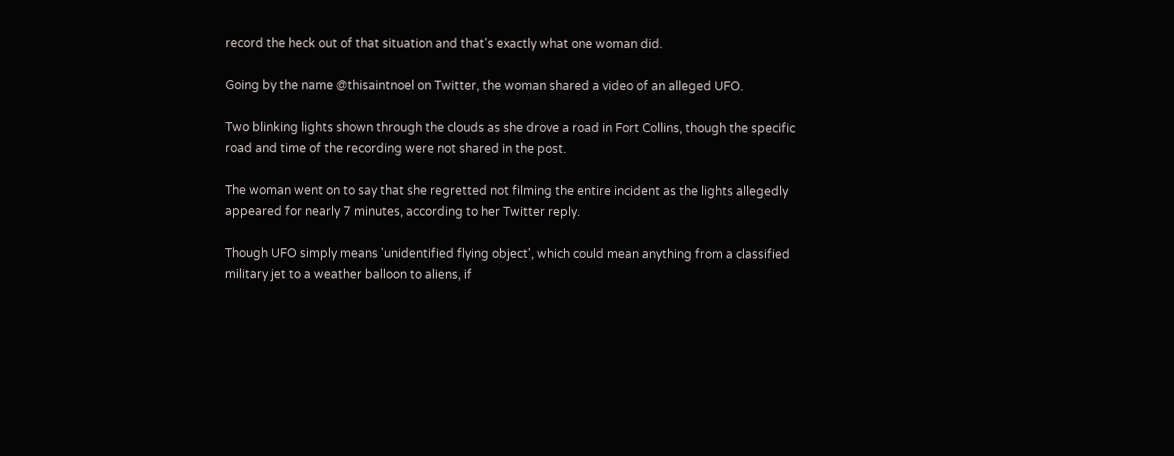record the heck out of that situation and that's exactly what one woman did.

Going by the name @thisaintnoel on Twitter, the woman shared a video of an alleged UFO.

Two blinking lights shown through the clouds as she drove a road in Fort Collins, though the specific road and time of the recording were not shared in the post.

The woman went on to say that she regretted not filming the entire incident as the lights allegedly appeared for nearly 7 minutes, according to her Twitter reply.

Though UFO simply means 'unidentified flying object', which could mean anything from a classified military jet to a weather balloon to aliens, if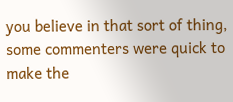you believe in that sort of thing, some commenters were quick to make the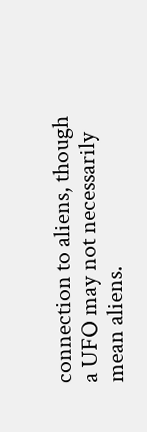connection to aliens, though a UFO may not necessarily mean aliens.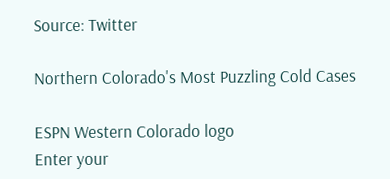Source: Twitter

Northern Colorado's Most Puzzling Cold Cases

ESPN Western Colorado logo
Enter your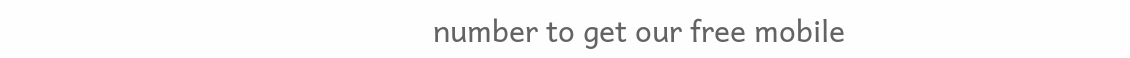number to get our free mobile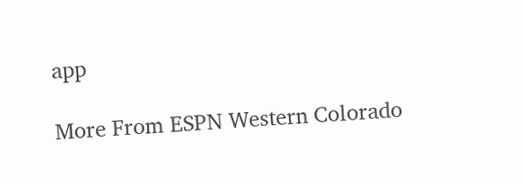app

More From ESPN Western Colorado